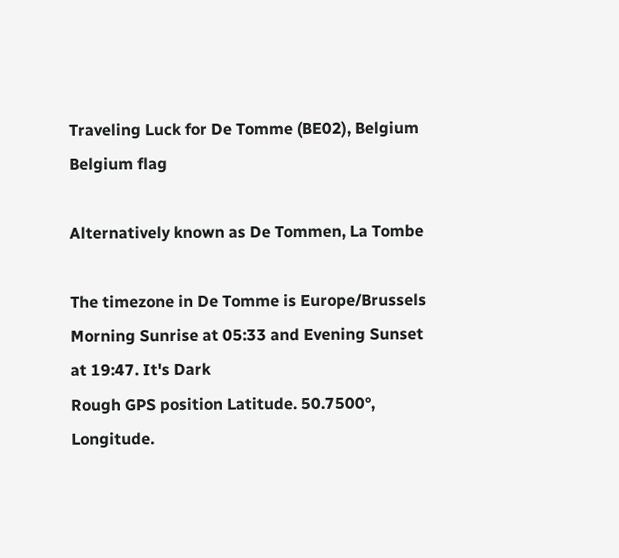Traveling Luck for De Tomme (BE02), Belgium Belgium flag

Alternatively known as De Tommen, La Tombe

The timezone in De Tomme is Europe/Brussels
Morning Sunrise at 05:33 and Evening Sunset at 19:47. It's Dark
Rough GPS position Latitude. 50.7500°, Longitude.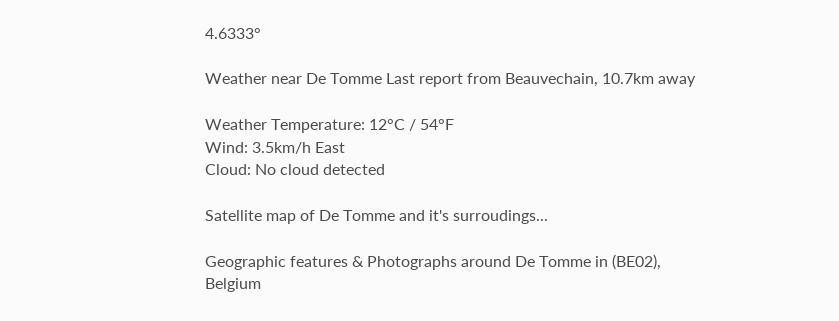4.6333°

Weather near De Tomme Last report from Beauvechain, 10.7km away

Weather Temperature: 12°C / 54°F
Wind: 3.5km/h East
Cloud: No cloud detected

Satellite map of De Tomme and it's surroudings...

Geographic features & Photographs around De Tomme in (BE02), Belgium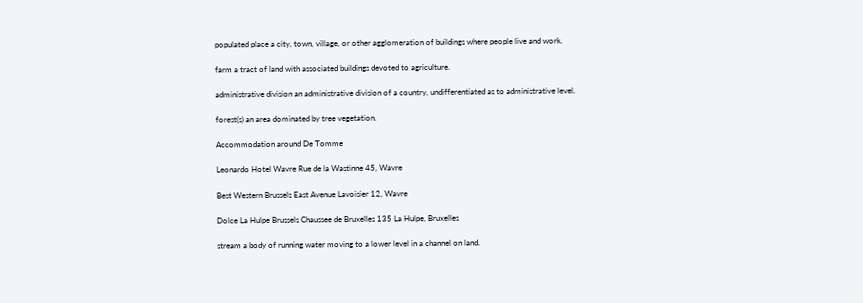populated place a city, town, village, or other agglomeration of buildings where people live and work.

farm a tract of land with associated buildings devoted to agriculture.

administrative division an administrative division of a country, undifferentiated as to administrative level.

forest(s) an area dominated by tree vegetation.

Accommodation around De Tomme

Leonardo Hotel Wavre Rue de la Wastinne 45, Wavre

Best Western Brussels East Avenue Lavoisier 12, Wavre

Dolce La Hulpe Brussels Chaussee de Bruxelles 135 La Hulpe, Bruxelles

stream a body of running water moving to a lower level in a channel on land.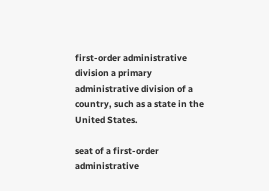first-order administrative division a primary administrative division of a country, such as a state in the United States.

seat of a first-order administrative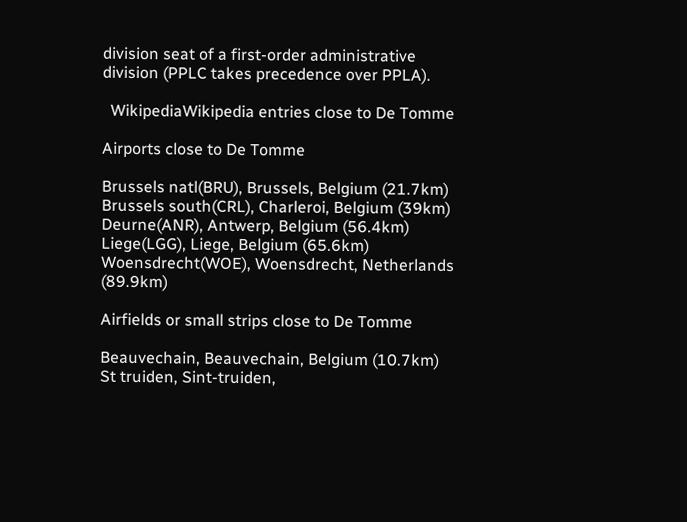division seat of a first-order administrative division (PPLC takes precedence over PPLA).

  WikipediaWikipedia entries close to De Tomme

Airports close to De Tomme

Brussels natl(BRU), Brussels, Belgium (21.7km)
Brussels south(CRL), Charleroi, Belgium (39km)
Deurne(ANR), Antwerp, Belgium (56.4km)
Liege(LGG), Liege, Belgium (65.6km)
Woensdrecht(WOE), Woensdrecht, Netherlands (89.9km)

Airfields or small strips close to De Tomme

Beauvechain, Beauvechain, Belgium (10.7km)
St truiden, Sint-truiden,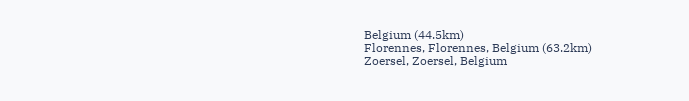Belgium (44.5km)
Florennes, Florennes, Belgium (63.2km)
Zoersel, Zoersel, Belgium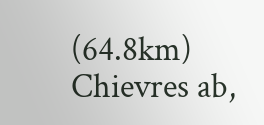(64.8km)
Chievres ab,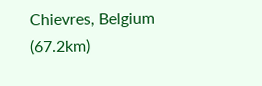Chievres, Belgium (67.2km)